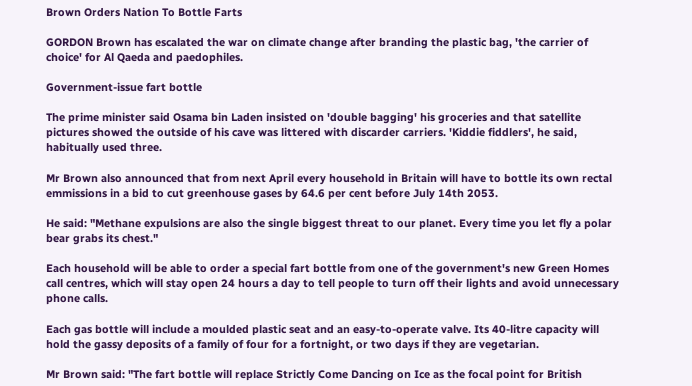Brown Orders Nation To Bottle Farts

GORDON Brown has escalated the war on climate change after branding the plastic bag, 'the carrier of choice' for Al Qaeda and paedophiles.

Government-issue fart bottle

The prime minister said Osama bin Laden insisted on 'double bagging' his groceries and that satellite pictures showed the outside of his cave was littered with discarder carriers. 'Kiddie fiddlers', he said, habitually used three.

Mr Brown also announced that from next April every household in Britain will have to bottle its own rectal emmissions in a bid to cut greenhouse gases by 64.6 per cent before July 14th 2053.

He said: "Methane expulsions are also the single biggest threat to our planet. Every time you let fly a polar bear grabs its chest."

Each household will be able to order a special fart bottle from one of the government's new Green Homes call centres, which will stay open 24 hours a day to tell people to turn off their lights and avoid unnecessary phone calls.

Each gas bottle will include a moulded plastic seat and an easy-to-operate valve. Its 40-litre capacity will  hold the gassy deposits of a family of four for a fortnight, or two days if they are vegetarian.

Mr Brown said: "The fart bottle will replace Strictly Come Dancing on Ice as the focal point for British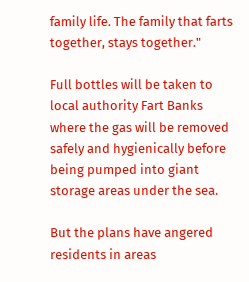family life. The family that farts together, stays together."

Full bottles will be taken to local authority Fart Banks where the gas will be removed safely and hygienically before being pumped into giant storage areas under the sea.

But the plans have angered residents in areas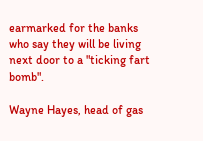earmarked for the banks who say they will be living next door to a "ticking fart bomb".

Wayne Hayes, head of gas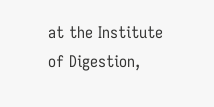at the Institute of Digestion,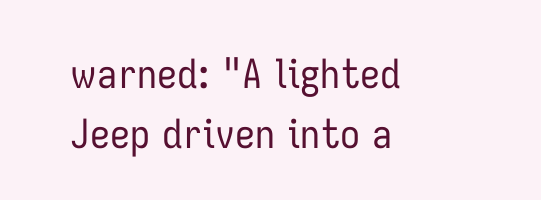warned: "A lighted Jeep driven into a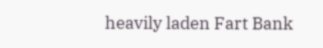heavily laden Fart Bank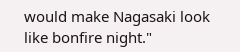would make Nagasaki look like bonfire night."